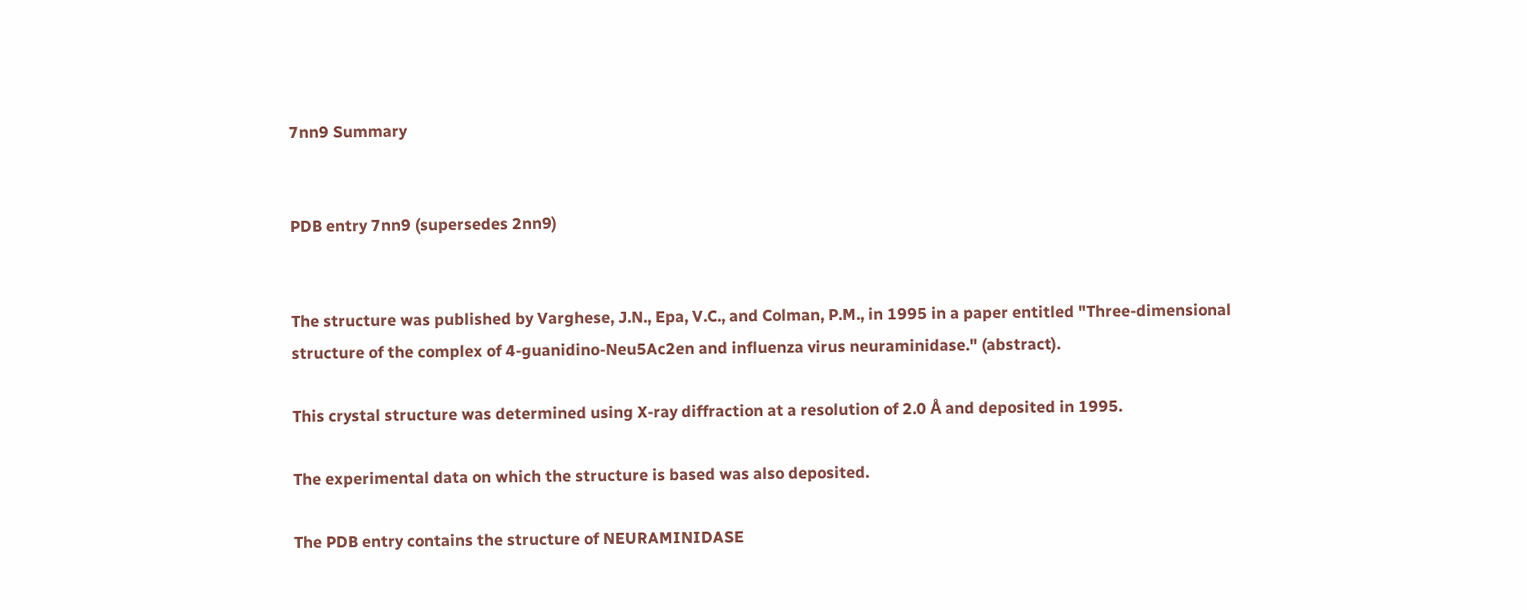7nn9 Summary


PDB entry 7nn9 (supersedes 2nn9)


The structure was published by Varghese, J.N., Epa, V.C., and Colman, P.M., in 1995 in a paper entitled "Three-dimensional structure of the complex of 4-guanidino-Neu5Ac2en and influenza virus neuraminidase." (abstract).

This crystal structure was determined using X-ray diffraction at a resolution of 2.0 Å and deposited in 1995.

The experimental data on which the structure is based was also deposited.

The PDB entry contains the structure of NEURAMINIDASE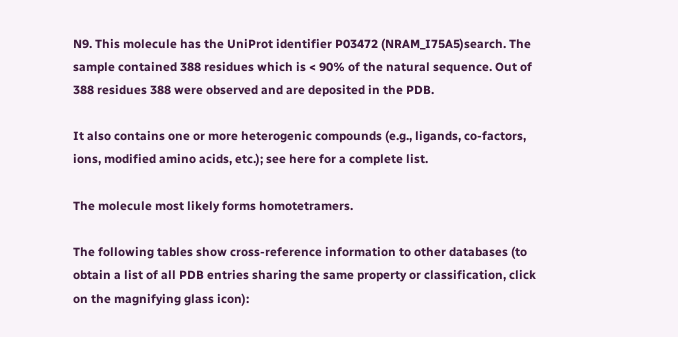N9. This molecule has the UniProt identifier P03472 (NRAM_I75A5)search. The sample contained 388 residues which is < 90% of the natural sequence. Out of 388 residues 388 were observed and are deposited in the PDB.

It also contains one or more heterogenic compounds (e.g., ligands, co-factors, ions, modified amino acids, etc.); see here for a complete list.

The molecule most likely forms homotetramers.

The following tables show cross-reference information to other databases (to obtain a list of all PDB entries sharing the same property or classification, click on the magnifying glass icon):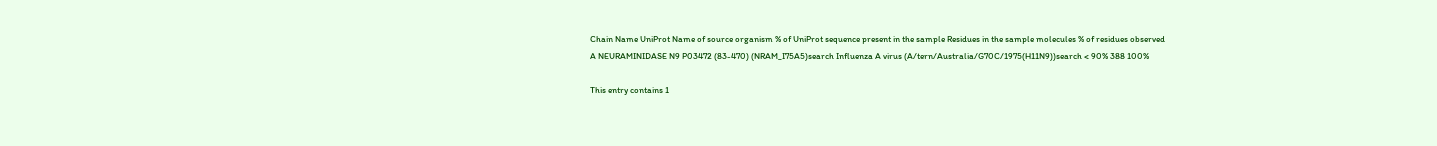Chain Name UniProt Name of source organism % of UniProt sequence present in the sample Residues in the sample molecules % of residues observed
A NEURAMINIDASE N9 P03472 (83-470) (NRAM_I75A5)search Influenza A virus (A/tern/Australia/G70C/1975(H11N9))search < 90% 388 100%

This entry contains 1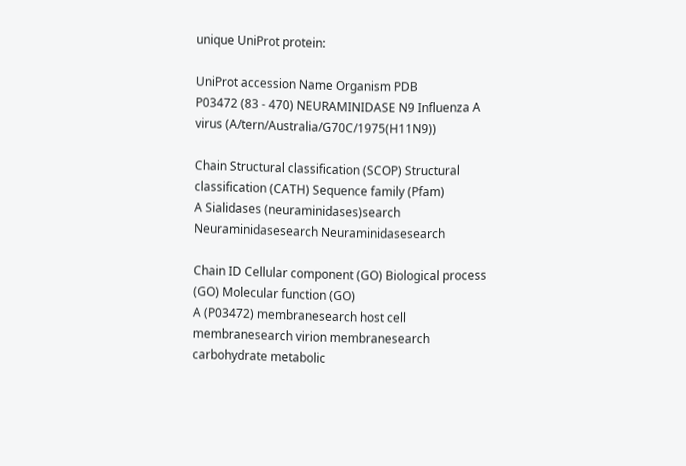unique UniProt protein:

UniProt accession Name Organism PDB
P03472 (83 - 470) NEURAMINIDASE N9 Influenza A virus (A/tern/Australia/G70C/1975(H11N9))

Chain Structural classification (SCOP) Structural classification (CATH) Sequence family (Pfam)
A Sialidases (neuraminidases)search Neuraminidasesearch Neuraminidasesearch

Chain ID Cellular component (GO) Biological process (GO) Molecular function (GO)
A (P03472) membranesearch host cell membranesearch virion membranesearch carbohydrate metabolic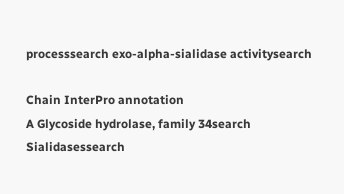processsearch exo-alpha-sialidase activitysearch

Chain InterPro annotation
A Glycoside hydrolase, family 34search Sialidasessearch